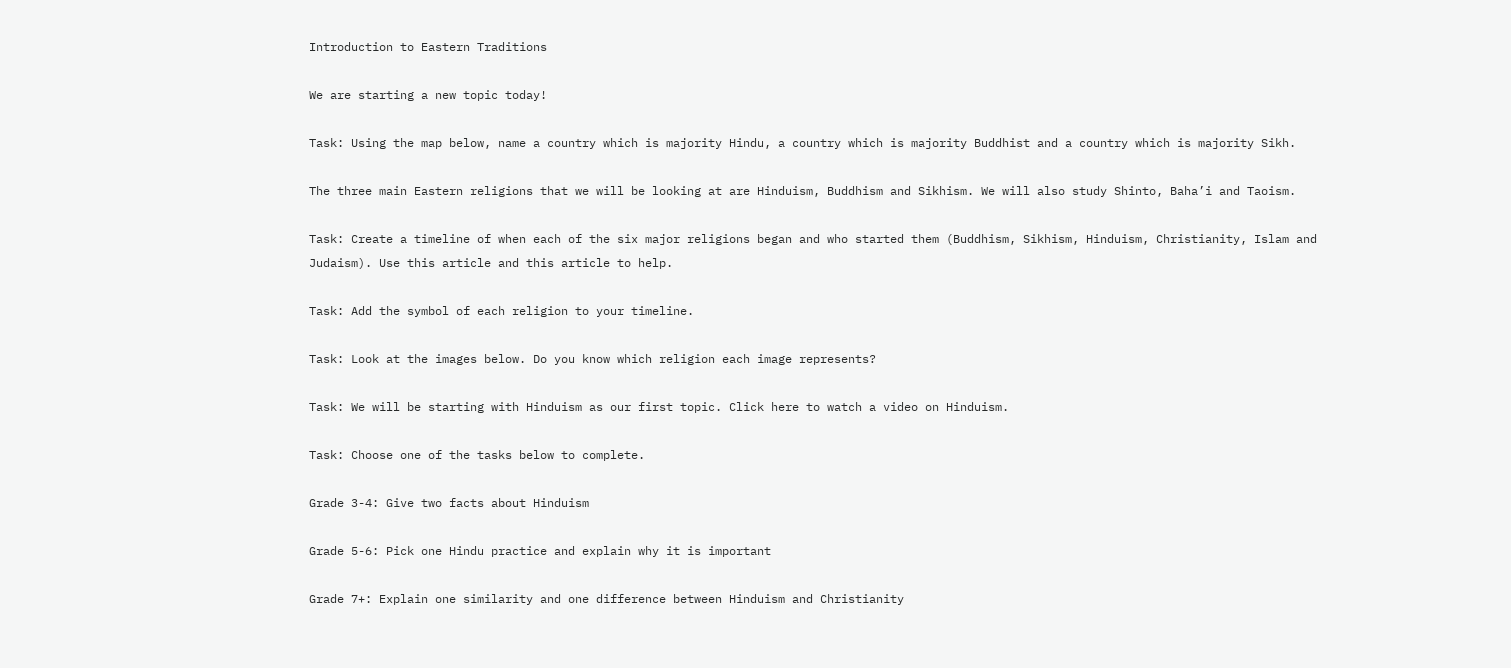Introduction to Eastern Traditions

We are starting a new topic today!

Task: Using the map below, name a country which is majority Hindu, a country which is majority Buddhist and a country which is majority Sikh.

The three main Eastern religions that we will be looking at are Hinduism, Buddhism and Sikhism. We will also study Shinto, Baha’i and Taoism.

Task: Create a timeline of when each of the six major religions began and who started them (Buddhism, Sikhism, Hinduism, Christianity, Islam and Judaism). Use this article and this article to help.

Task: Add the symbol of each religion to your timeline.

Task: Look at the images below. Do you know which religion each image represents?

Task: We will be starting with Hinduism as our first topic. Click here to watch a video on Hinduism.

Task: Choose one of the tasks below to complete.

Grade 3-4: Give two facts about Hinduism

Grade 5-6: Pick one Hindu practice and explain why it is important

Grade 7+: Explain one similarity and one difference between Hinduism and Christianity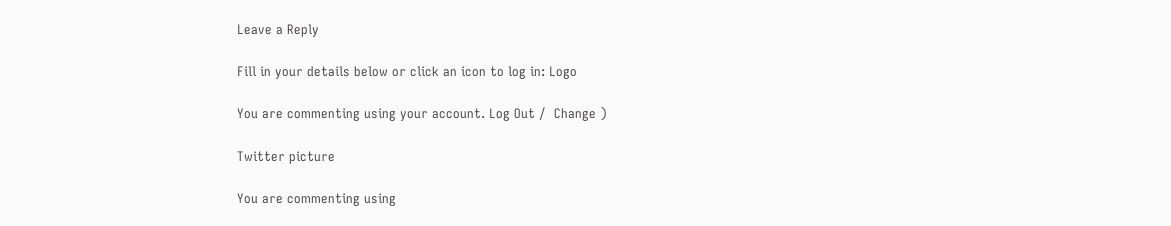Leave a Reply

Fill in your details below or click an icon to log in: Logo

You are commenting using your account. Log Out /  Change )

Twitter picture

You are commenting using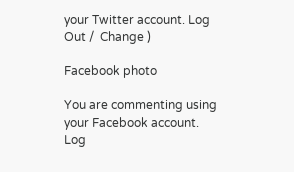your Twitter account. Log Out /  Change )

Facebook photo

You are commenting using your Facebook account. Log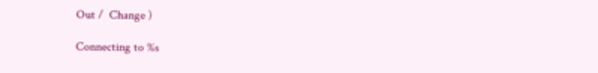Out /  Change )

Connecting to %s